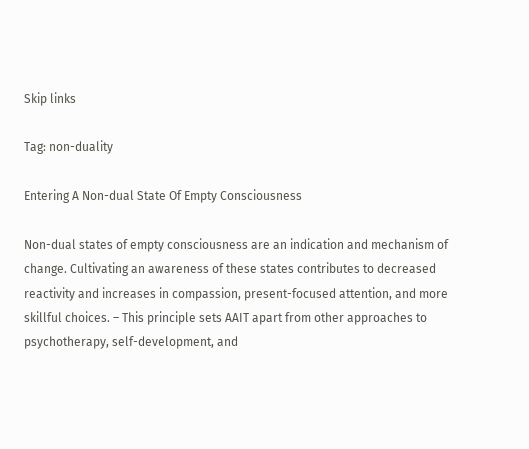Skip links

Tag: non-duality

Entering A Non-dual State Of Empty Consciousness

Non-dual states of empty consciousness are an indication and mechanism of change. Cultivating an awareness of these states contributes to decreased reactivity and increases in compassion, present-focused attention, and more skillful choices. – This principle sets AAIT apart from other approaches to psychotherapy, self-development, and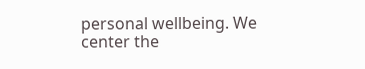personal wellbeing. We center the